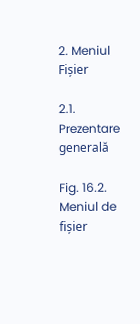2. Meniul Fișier

2.1. Prezentare generală

Fig. 16.2. Meniul de fișier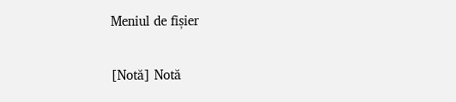Meniul de fișier

[Notă] Notă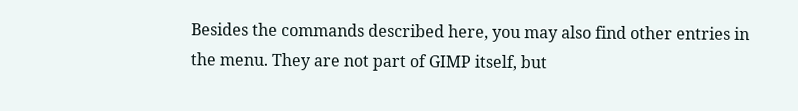Besides the commands described here, you may also find other entries in the menu. They are not part of GIMP itself, but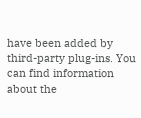have been added by third-party plug-ins. You can find information about the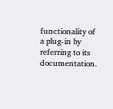functionality of a plug-in by referring to its documentation.